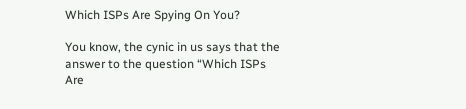Which ISPs Are Spying On You?

You know, the cynic in us says that the answer to the question “Which ISPs Are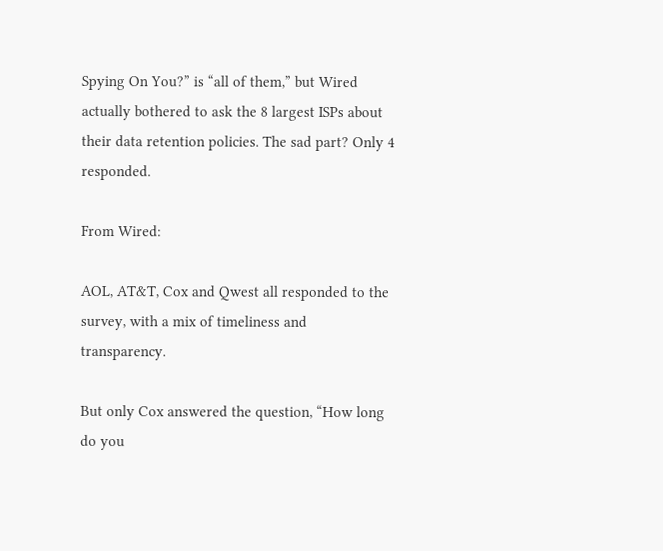Spying On You?” is “all of them,” but Wired actually bothered to ask the 8 largest ISPs about their data retention policies. The sad part? Only 4 responded.

From Wired:

AOL, AT&T, Cox and Qwest all responded to the survey, with a mix of timeliness and transparency.

But only Cox answered the question, “How long do you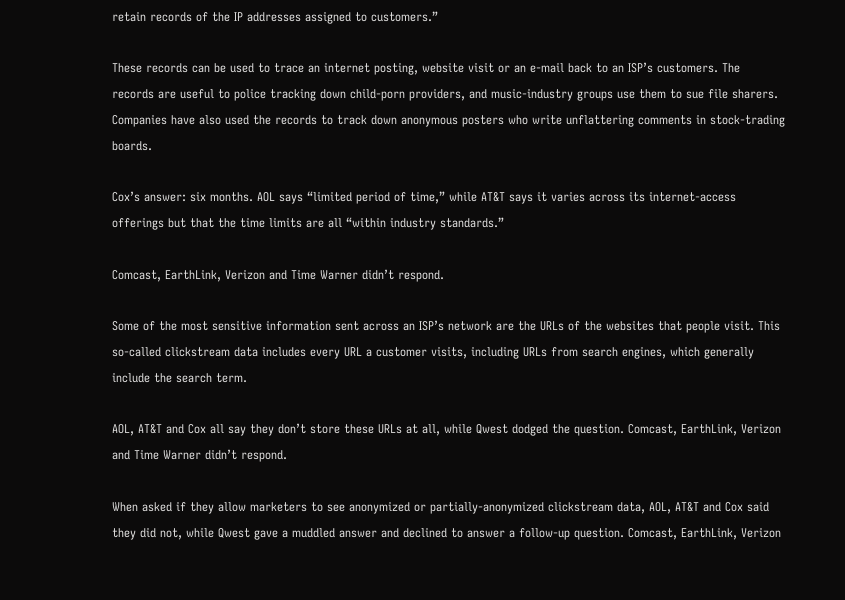retain records of the IP addresses assigned to customers.”

These records can be used to trace an internet posting, website visit or an e-mail back to an ISP’s customers. The records are useful to police tracking down child-porn providers, and music-industry groups use them to sue file sharers. Companies have also used the records to track down anonymous posters who write unflattering comments in stock-trading boards.

Cox’s answer: six months. AOL says “limited period of time,” while AT&T says it varies across its internet-access offerings but that the time limits are all “within industry standards.”

Comcast, EarthLink, Verizon and Time Warner didn’t respond.

Some of the most sensitive information sent across an ISP’s network are the URLs of the websites that people visit. This so-called clickstream data includes every URL a customer visits, including URLs from search engines, which generally include the search term.

AOL, AT&T and Cox all say they don’t store these URLs at all, while Qwest dodged the question. Comcast, EarthLink, Verizon and Time Warner didn’t respond.

When asked if they allow marketers to see anonymized or partially-anonymized clickstream data, AOL, AT&T and Cox said they did not, while Qwest gave a muddled answer and declined to answer a follow-up question. Comcast, EarthLink, Verizon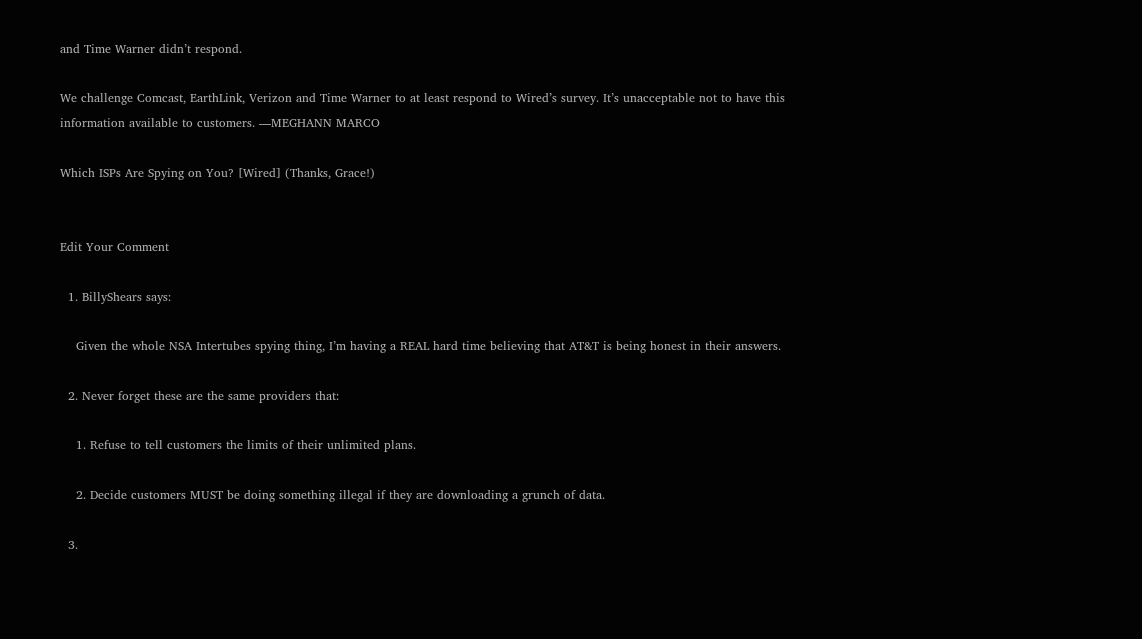and Time Warner didn’t respond.

We challenge Comcast, EarthLink, Verizon and Time Warner to at least respond to Wired’s survey. It’s unacceptable not to have this information available to customers. —MEGHANN MARCO

Which ISPs Are Spying on You? [Wired] (Thanks, Grace!)


Edit Your Comment

  1. BillyShears says:

    Given the whole NSA Intertubes spying thing, I’m having a REAL hard time believing that AT&T is being honest in their answers.

  2. Never forget these are the same providers that:

    1. Refuse to tell customers the limits of their unlimited plans.

    2. Decide customers MUST be doing something illegal if they are downloading a grunch of data.

  3.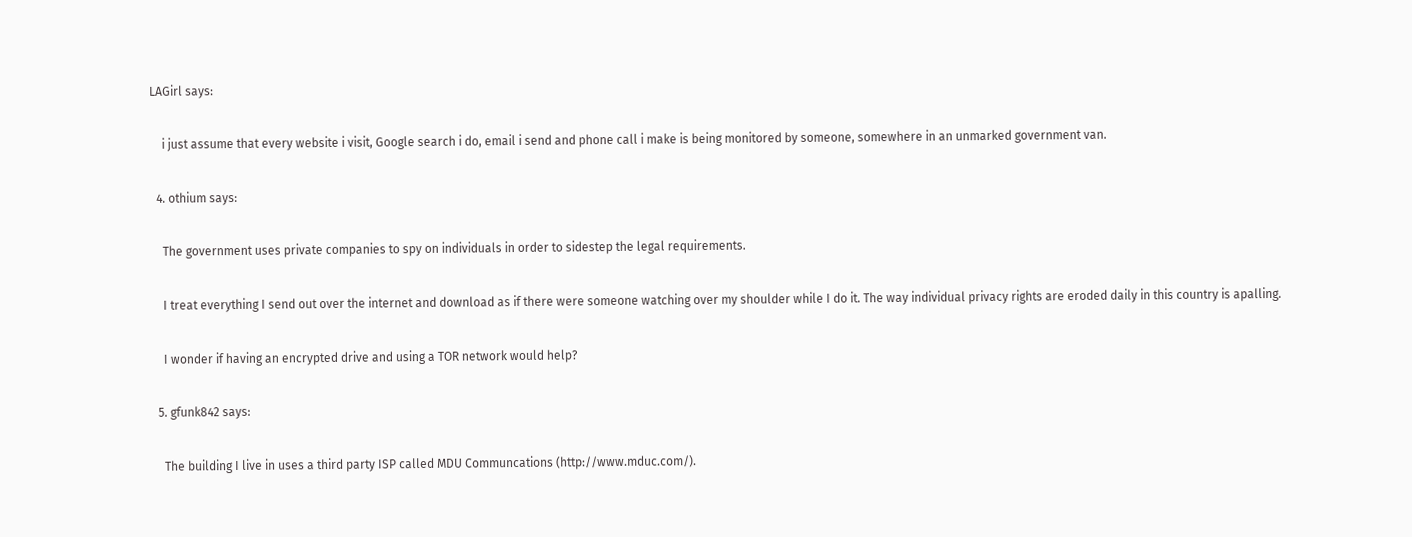LAGirl says:

    i just assume that every website i visit, Google search i do, email i send and phone call i make is being monitored by someone, somewhere in an unmarked government van.

  4. othium says:

    The government uses private companies to spy on individuals in order to sidestep the legal requirements.

    I treat everything I send out over the internet and download as if there were someone watching over my shoulder while I do it. The way individual privacy rights are eroded daily in this country is apalling.

    I wonder if having an encrypted drive and using a TOR network would help?

  5. gfunk842 says:

    The building I live in uses a third party ISP called MDU Communcations (http://www.mduc.com/).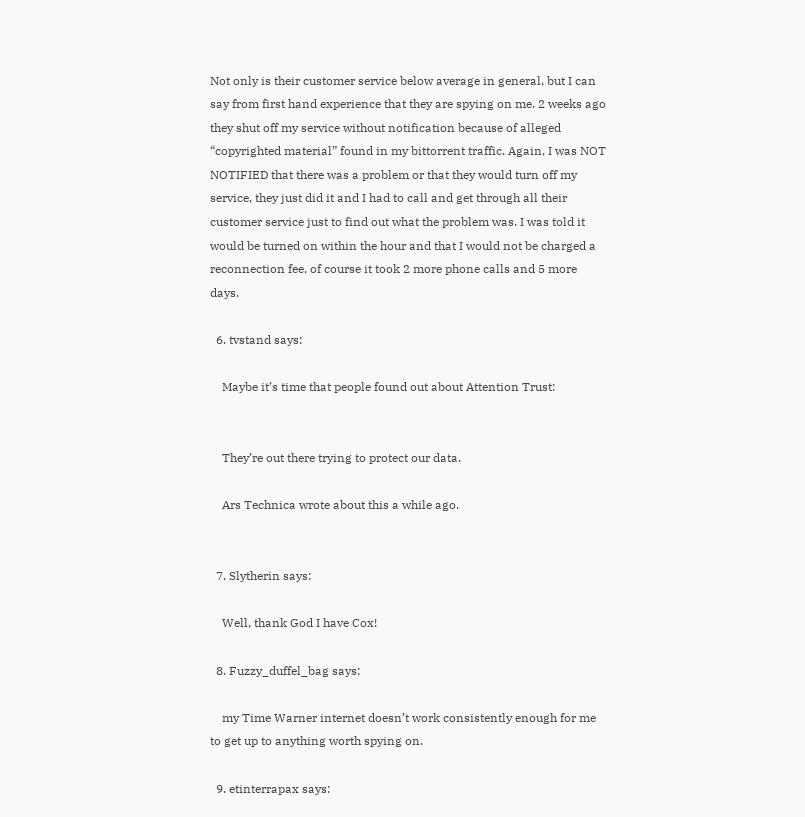Not only is their customer service below average in general, but I can say from first hand experience that they are spying on me. 2 weeks ago they shut off my service without notification because of alleged “copyrighted material” found in my bittorrent traffic. Again, I was NOT NOTIFIED that there was a problem or that they would turn off my service, they just did it and I had to call and get through all their customer service just to find out what the problem was. I was told it would be turned on within the hour and that I would not be charged a reconnection fee, of course it took 2 more phone calls and 5 more days.

  6. tvstand says:

    Maybe it’s time that people found out about Attention Trust:


    They’re out there trying to protect our data.

    Ars Technica wrote about this a while ago.


  7. Slytherin says:

    Well, thank God I have Cox!

  8. Fuzzy_duffel_bag says:

    my Time Warner internet doesn’t work consistently enough for me to get up to anything worth spying on.

  9. etinterrapax says: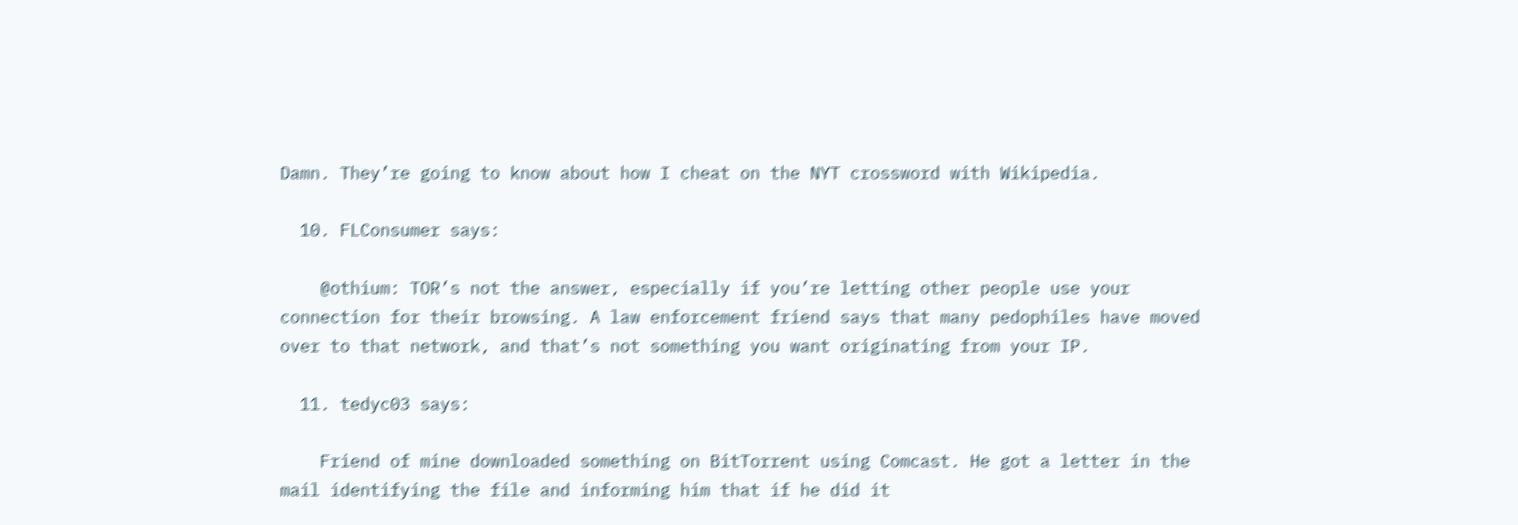Damn. They’re going to know about how I cheat on the NYT crossword with Wikipedia.

  10. FLConsumer says:

    @othium: TOR’s not the answer, especially if you’re letting other people use your connection for their browsing. A law enforcement friend says that many pedophiles have moved over to that network, and that’s not something you want originating from your IP.

  11. tedyc03 says:

    Friend of mine downloaded something on BitTorrent using Comcast. He got a letter in the mail identifying the file and informing him that if he did it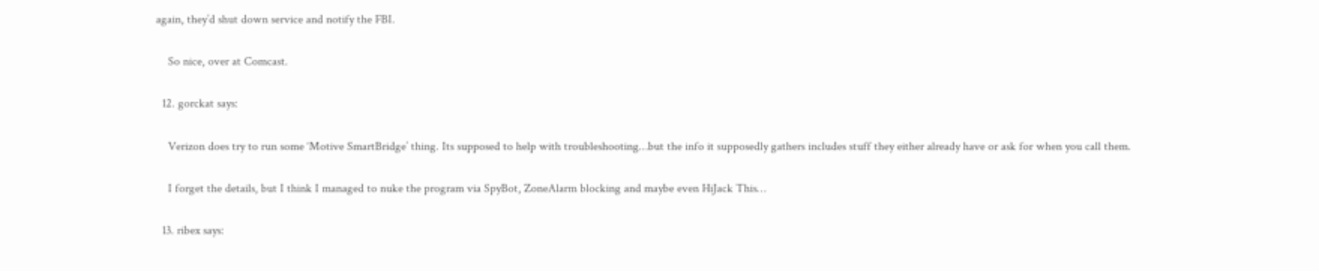again, they’d shut down service and notify the FBI.

    So nice, over at Comcast.

  12. gorckat says:

    Verizon does try to run some ‘Motive SmartBridge’ thing. Its supposed to help with troubleshooting…but the info it supposedly gathers includes stuff they either already have or ask for when you call them.

    I forget the details, but I think I managed to nuke the program via SpyBot, ZoneAlarm blocking and maybe even HiJack This…

  13. ribex says: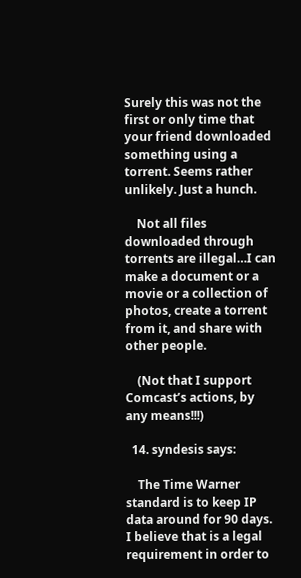Surely this was not the first or only time that your friend downloaded something using a torrent. Seems rather unlikely. Just a hunch.

    Not all files downloaded through torrents are illegal…I can make a document or a movie or a collection of photos, create a torrent from it, and share with other people.

    (Not that I support Comcast’s actions, by any means!!!)

  14. syndesis says:

    The Time Warner standard is to keep IP data around for 90 days. I believe that is a legal requirement in order to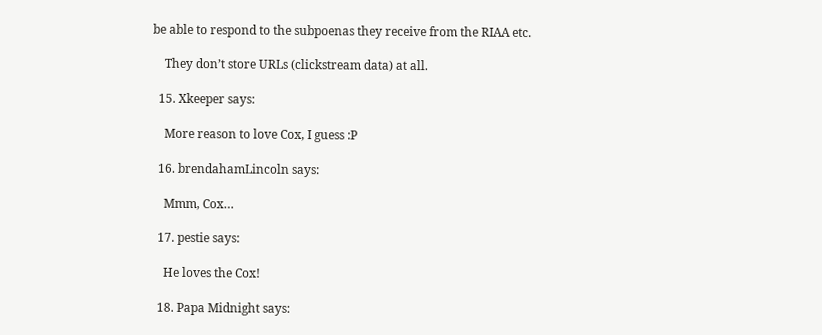be able to respond to the subpoenas they receive from the RIAA etc.

    They don’t store URLs (clickstream data) at all.

  15. Xkeeper says:

    More reason to love Cox, I guess :P

  16. brendahamLincoln says:

    Mmm, Cox…

  17. pestie says:

    He loves the Cox!

  18. Papa Midnight says: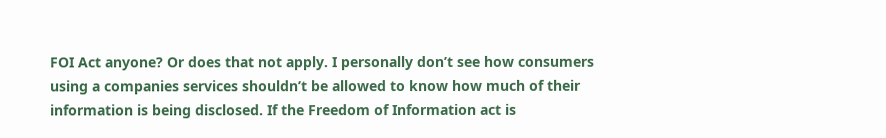FOI Act anyone? Or does that not apply. I personally don’t see how consumers using a companies services shouldn’t be allowed to know how much of their information is being disclosed. If the Freedom of Information act is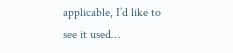applicable, I’d like to see it used…